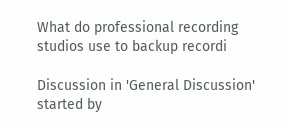What do professional recording studios use to backup recordi

Discussion in 'General Discussion' started by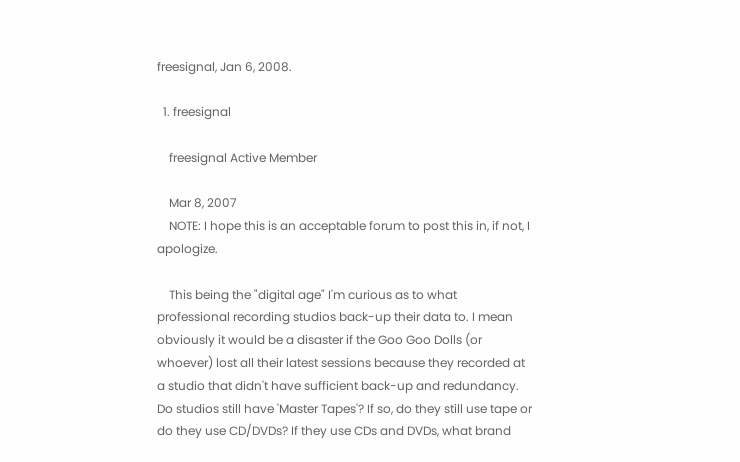freesignal, Jan 6, 2008.

  1. freesignal

    freesignal Active Member

    Mar 8, 2007
    NOTE: I hope this is an acceptable forum to post this in, if not, I apologize.

    This being the "digital age" I'm curious as to what professional recording studios back-up their data to. I mean obviously it would be a disaster if the Goo Goo Dolls (or whoever) lost all their latest sessions because they recorded at a studio that didn't have sufficient back-up and redundancy. Do studios still have 'Master Tapes'? If so, do they still use tape or do they use CD/DVDs? If they use CDs and DVDs, what brand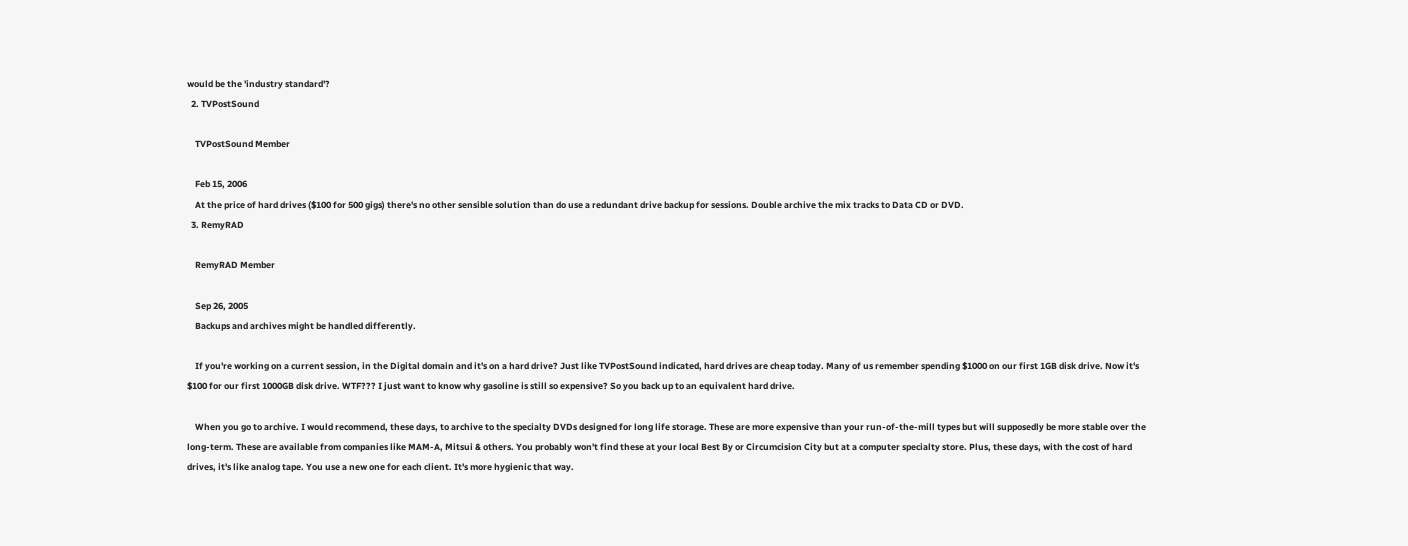would be the 'industry standard'?
  2. TVPostSound

    TVPostSound Member

    Feb 15, 2006
    At the price of hard drives ($100 for 500 gigs) there's no other sensible solution than do use a redundant drive backup for sessions. Double archive the mix tracks to Data CD or DVD.
  3. RemyRAD

    RemyRAD Member

    Sep 26, 2005
    Backups and archives might be handled differently.

    If you're working on a current session, in the Digital domain and it's on a hard drive? Just like TVPostSound indicated, hard drives are cheap today. Many of us remember spending $1000 on our first 1GB disk drive. Now it's $100 for our first 1000GB disk drive. WTF??? I just want to know why gasoline is still so expensive? So you back up to an equivalent hard drive.

    When you go to archive. I would recommend, these days, to archive to the specialty DVDs designed for long life storage. These are more expensive than your run-of-the-mill types but will supposedly be more stable over the long-term. These are available from companies like MAM-A, Mitsui & others. You probably won't find these at your local Best By or Circumcision City but at a computer specialty store. Plus, these days, with the cost of hard drives, it's like analog tape. You use a new one for each client. It's more hygienic that way.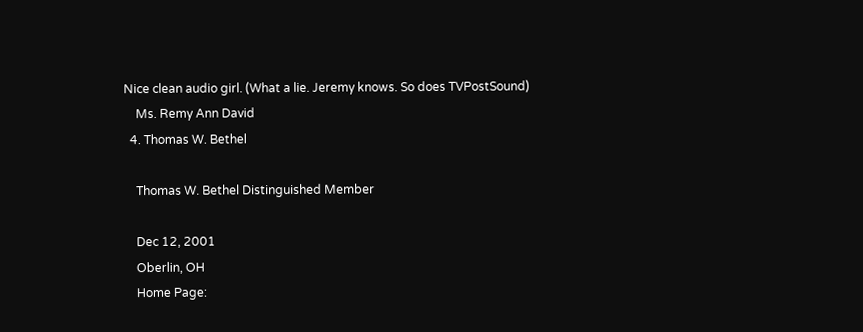Nice clean audio girl. (What a lie. Jeremy knows. So does TVPostSound)
    Ms. Remy Ann David
  4. Thomas W. Bethel

    Thomas W. Bethel Distinguished Member

    Dec 12, 2001
    Oberlin, OH
    Home Page: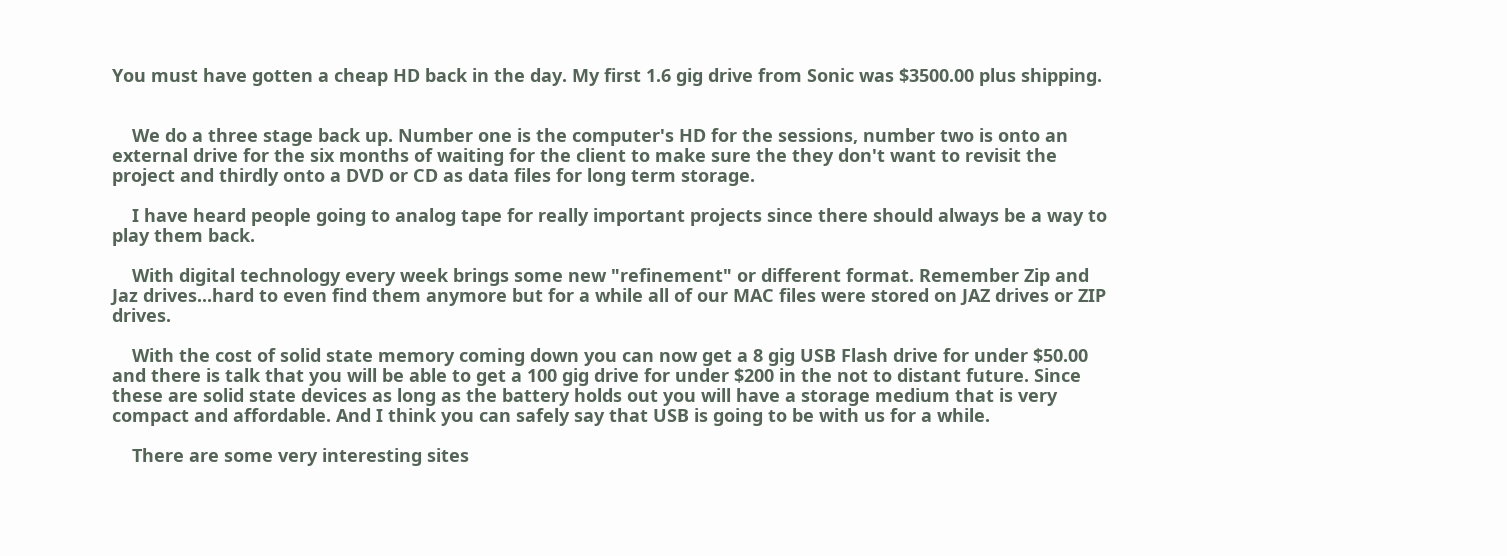You must have gotten a cheap HD back in the day. My first 1.6 gig drive from Sonic was $3500.00 plus shipping.


    We do a three stage back up. Number one is the computer's HD for the sessions, number two is onto an external drive for the six months of waiting for the client to make sure the they don't want to revisit the project and thirdly onto a DVD or CD as data files for long term storage.

    I have heard people going to analog tape for really important projects since there should always be a way to play them back.

    With digital technology every week brings some new "refinement" or different format. Remember Zip and Jaz drives...hard to even find them anymore but for a while all of our MAC files were stored on JAZ drives or ZIP drives.

    With the cost of solid state memory coming down you can now get a 8 gig USB Flash drive for under $50.00 and there is talk that you will be able to get a 100 gig drive for under $200 in the not to distant future. Since these are solid state devices as long as the battery holds out you will have a storage medium that is very compact and affordable. And I think you can safely say that USB is going to be with us for a while.

    There are some very interesting sites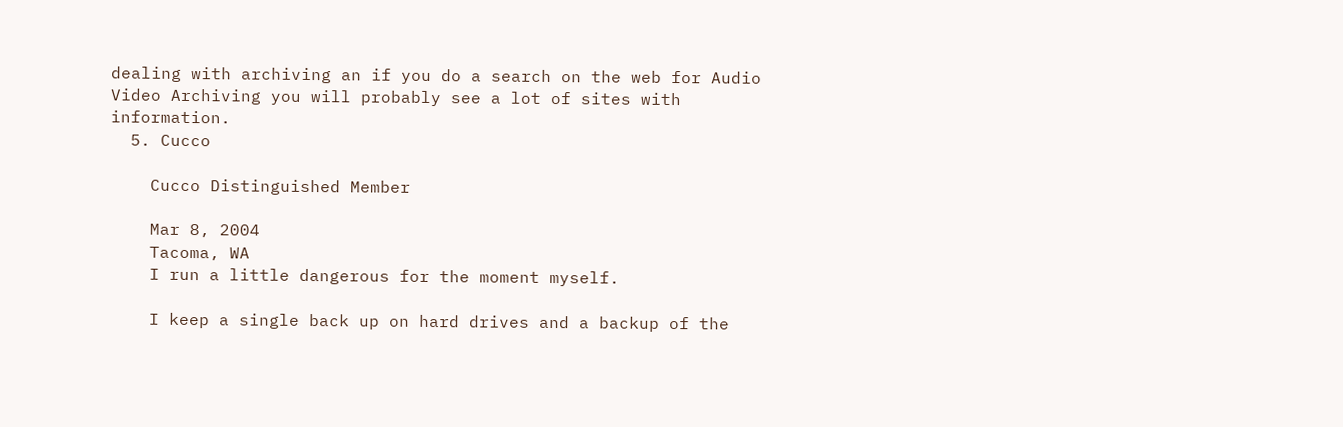dealing with archiving an if you do a search on the web for Audio Video Archiving you will probably see a lot of sites with information.
  5. Cucco

    Cucco Distinguished Member

    Mar 8, 2004
    Tacoma, WA
    I run a little dangerous for the moment myself.

    I keep a single back up on hard drives and a backup of the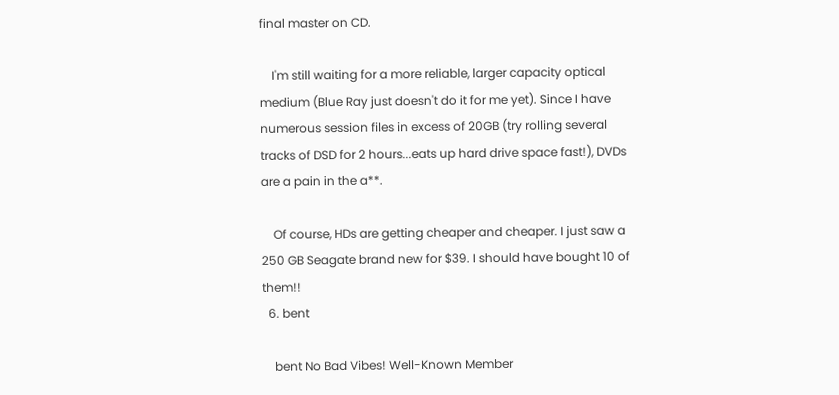final master on CD.

    I'm still waiting for a more reliable, larger capacity optical medium (Blue Ray just doesn't do it for me yet). Since I have numerous session files in excess of 20GB (try rolling several tracks of DSD for 2 hours...eats up hard drive space fast!), DVDs are a pain in the a**.

    Of course, HDs are getting cheaper and cheaper. I just saw a 250 GB Seagate brand new for $39. I should have bought 10 of them!!
  6. bent

    bent No Bad Vibes! Well-Known Member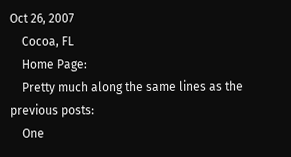Oct 26, 2007
    Cocoa, FL
    Home Page:
    Pretty much along the same lines as the previous posts:
    One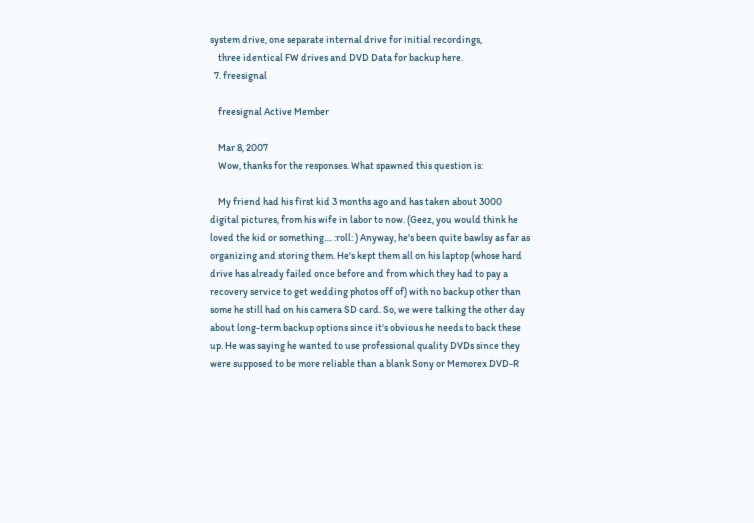system drive, one separate internal drive for initial recordings,
    three identical FW drives and DVD Data for backup here.
  7. freesignal

    freesignal Active Member

    Mar 8, 2007
    Wow, thanks for the responses. What spawned this question is:

    My friend had his first kid 3 months ago and has taken about 3000 digital pictures, from his wife in labor to now. (Geez, you would think he loved the kid or something.... :roll: ) Anyway, he's been quite bawlsy as far as organizing and storing them. He's kept them all on his laptop (whose hard drive has already failed once before and from which they had to pay a recovery service to get wedding photos off of) with no backup other than some he still had on his camera SD card. So, we were talking the other day about long-term backup options since it's obvious he needs to back these up. He was saying he wanted to use professional quality DVDs since they were supposed to be more reliable than a blank Sony or Memorex DVD-R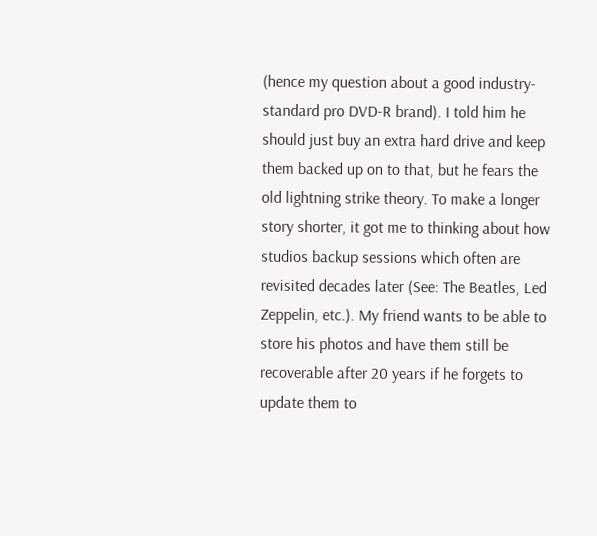(hence my question about a good industry-standard pro DVD-R brand). I told him he should just buy an extra hard drive and keep them backed up on to that, but he fears the old lightning strike theory. To make a longer story shorter, it got me to thinking about how studios backup sessions which often are revisited decades later (See: The Beatles, Led Zeppelin, etc.). My friend wants to be able to store his photos and have them still be recoverable after 20 years if he forgets to update them to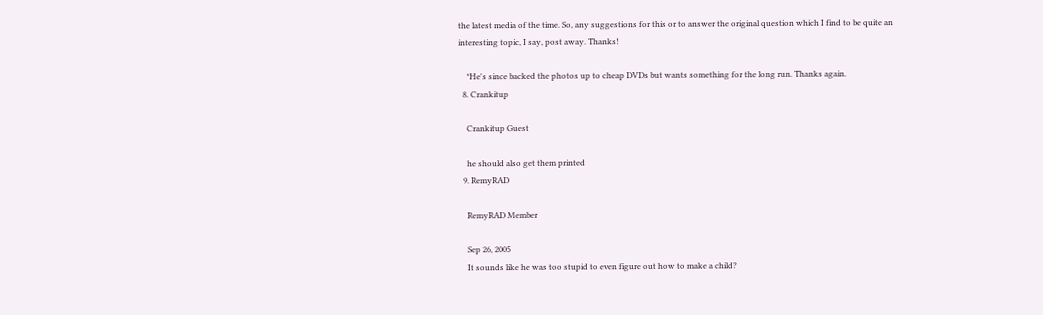the latest media of the time. So, any suggestions for this or to answer the original question which I find to be quite an interesting topic, I say, post away. Thanks!

    *He's since backed the photos up to cheap DVDs but wants something for the long run. Thanks again.
  8. Crankitup

    Crankitup Guest

    he should also get them printed
  9. RemyRAD

    RemyRAD Member

    Sep 26, 2005
    It sounds like he was too stupid to even figure out how to make a child?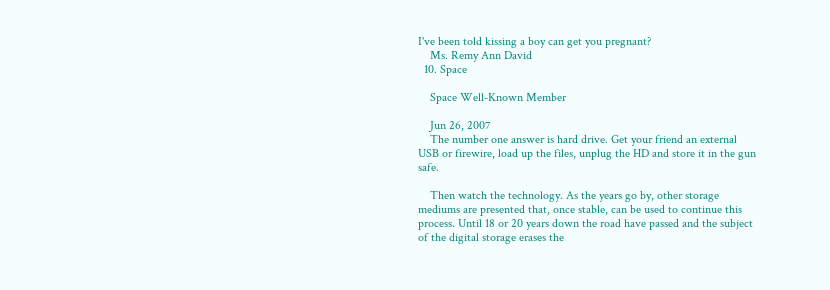I've been told kissing a boy can get you pregnant?
    Ms. Remy Ann David
  10. Space

    Space Well-Known Member

    Jun 26, 2007
    The number one answer is hard drive. Get your friend an external USB or firewire, load up the files, unplug the HD and store it in the gun safe.

    Then watch the technology. As the years go by, other storage mediums are presented that, once stable, can be used to continue this process. Until 18 or 20 years down the road have passed and the subject of the digital storage erases the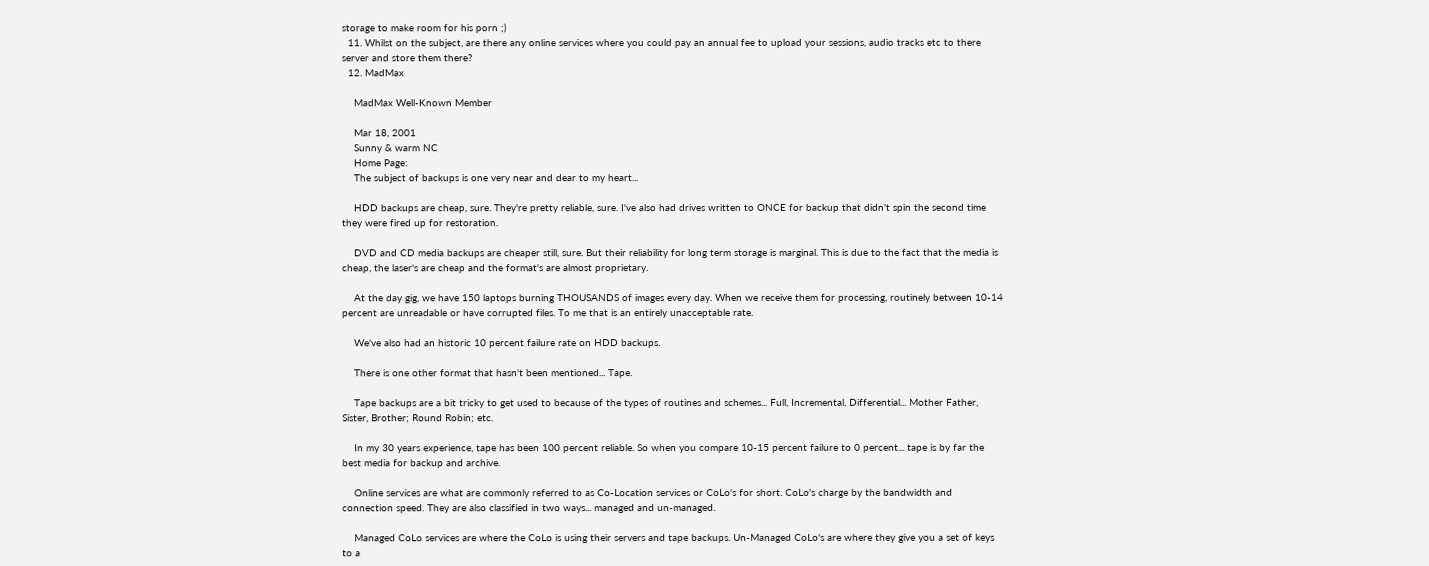storage to make room for his porn ;)
  11. Whilst on the subject, are there any online services where you could pay an annual fee to upload your sessions, audio tracks etc to there server and store them there?
  12. MadMax

    MadMax Well-Known Member

    Mar 18, 2001
    Sunny & warm NC
    Home Page:
    The subject of backups is one very near and dear to my heart...

    HDD backups are cheap, sure. They're pretty reliable, sure. I've also had drives written to ONCE for backup that didn't spin the second time they were fired up for restoration.

    DVD and CD media backups are cheaper still, sure. But their reliability for long term storage is marginal. This is due to the fact that the media is cheap, the laser's are cheap and the format's are almost proprietary.

    At the day gig, we have 150 laptops burning THOUSANDS of images every day. When we receive them for processing, routinely between 10-14 percent are unreadable or have corrupted files. To me that is an entirely unacceptable rate.

    We've also had an historic 10 percent failure rate on HDD backups.

    There is one other format that hasn't been mentioned... Tape.

    Tape backups are a bit tricky to get used to because of the types of routines and schemes... Full, Incremental, Differential... Mother Father, Sister, Brother; Round Robin; etc.

    In my 30 years experience, tape has been 100 percent reliable. So when you compare 10-15 percent failure to 0 percent... tape is by far the best media for backup and archive.

    Online services are what are commonly referred to as Co-Location services or CoLo's for short. CoLo's charge by the bandwidth and connection speed. They are also classified in two ways... managed and un-managed.

    Managed CoLo services are where the CoLo is using their servers and tape backups. Un-Managed CoLo's are where they give you a set of keys to a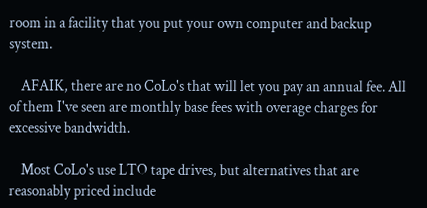room in a facility that you put your own computer and backup system.

    AFAIK, there are no CoLo's that will let you pay an annual fee. All of them I've seen are monthly base fees with overage charges for excessive bandwidth.

    Most CoLo's use LTO tape drives, but alternatives that are reasonably priced include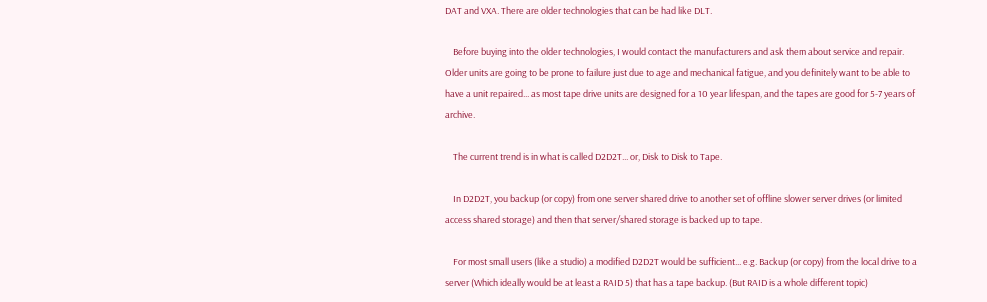DAT and VXA. There are older technologies that can be had like DLT.

    Before buying into the older technologies, I would contact the manufacturers and ask them about service and repair. Older units are going to be prone to failure just due to age and mechanical fatigue, and you definitely want to be able to have a unit repaired... as most tape drive units are designed for a 10 year lifespan, and the tapes are good for 5-7 years of archive.

    The current trend is in what is called D2D2T... or, Disk to Disk to Tape.

    In D2D2T, you backup (or copy) from one server shared drive to another set of offline slower server drives (or limited access shared storage) and then that server/shared storage is backed up to tape.

    For most small users (like a studio) a modified D2D2T would be sufficient... e.g. Backup (or copy) from the local drive to a server (Which ideally would be at least a RAID 5) that has a tape backup. (But RAID is a whole different topic)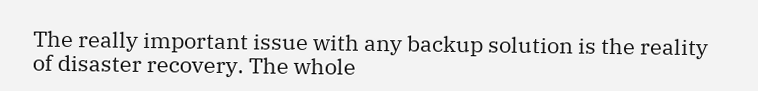The really important issue with any backup solution is the reality of disaster recovery. The whole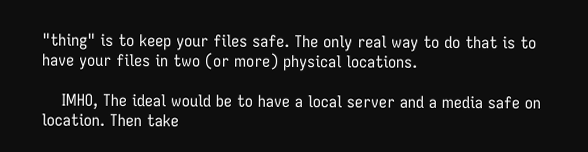"thing" is to keep your files safe. The only real way to do that is to have your files in two (or more) physical locations.

    IMHO, The ideal would be to have a local server and a media safe on location. Then take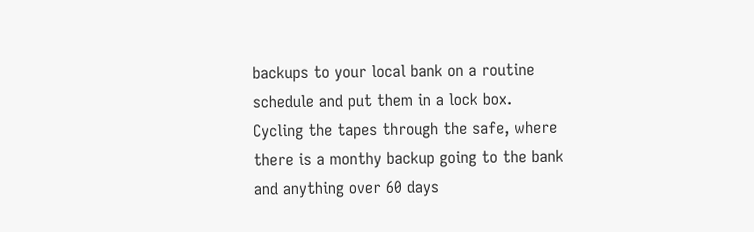backups to your local bank on a routine schedule and put them in a lock box. Cycling the tapes through the safe, where there is a monthy backup going to the bank and anything over 60 days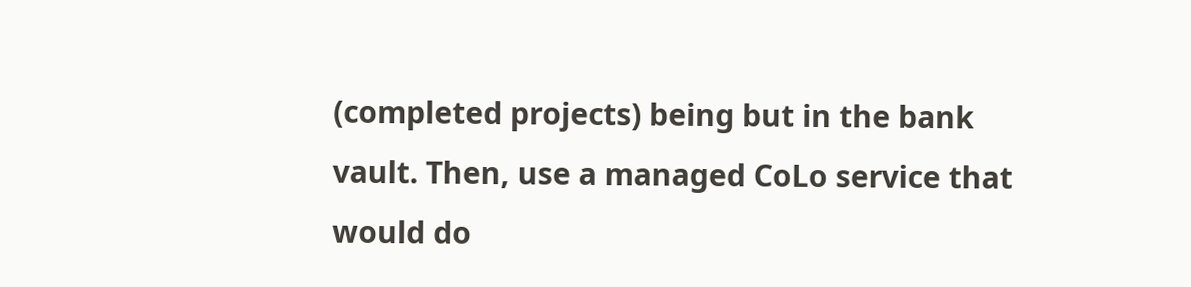(completed projects) being but in the bank vault. Then, use a managed CoLo service that would do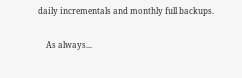daily incrementals and monthly full backups.

    As always...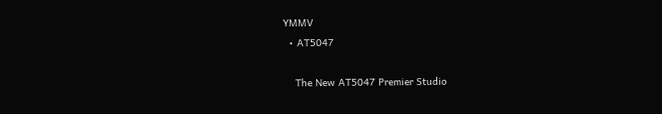YMMV
  • AT5047

    The New AT5047 Premier Studio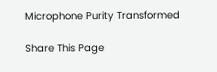Microphone Purity Transformed

Share This Page